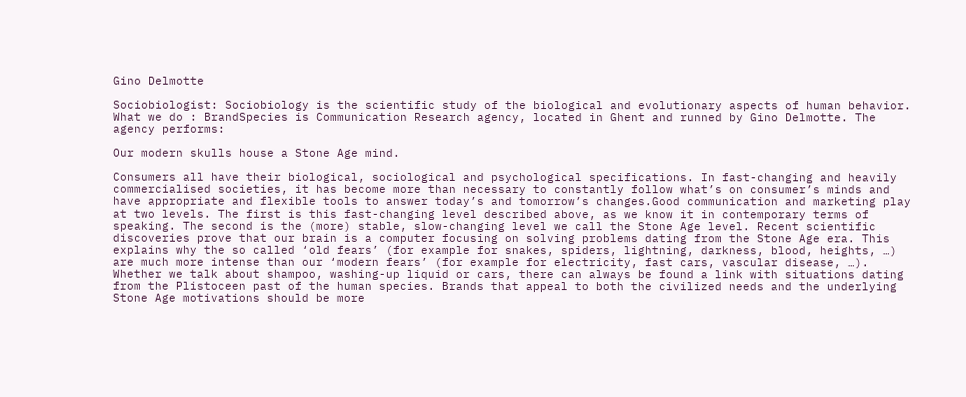Gino Delmotte

Sociobiologist: Sociobiology is the scientific study of the biological and evolutionary aspects of human behavior. What we do : BrandSpecies is Communication Research agency, located in Ghent and runned by Gino Delmotte. The agency performs:

Our modern skulls house a Stone Age mind.

Consumers all have their biological, sociological and psychological specifications. In fast-changing and heavily commercialised societies, it has become more than necessary to constantly follow what’s on consumer’s minds and have appropriate and flexible tools to answer today’s and tomorrow’s changes.Good communication and marketing play at two levels. The first is this fast-changing level described above, as we know it in contemporary terms of speaking. The second is the (more) stable, slow-changing level we call the Stone Age level. Recent scientific discoveries prove that our brain is a computer focusing on solving problems dating from the Stone Age era. This explains why the so called ‘old fears’ (for example for snakes, spiders, lightning, darkness, blood, heights, …) are much more intense than our ‘modern fears’ (for example for electricity, fast cars, vascular disease, …). Whether we talk about shampoo, washing-up liquid or cars, there can always be found a link with situations dating from the Plistoceen past of the human species. Brands that appeal to both the civilized needs and the underlying Stone Age motivations should be more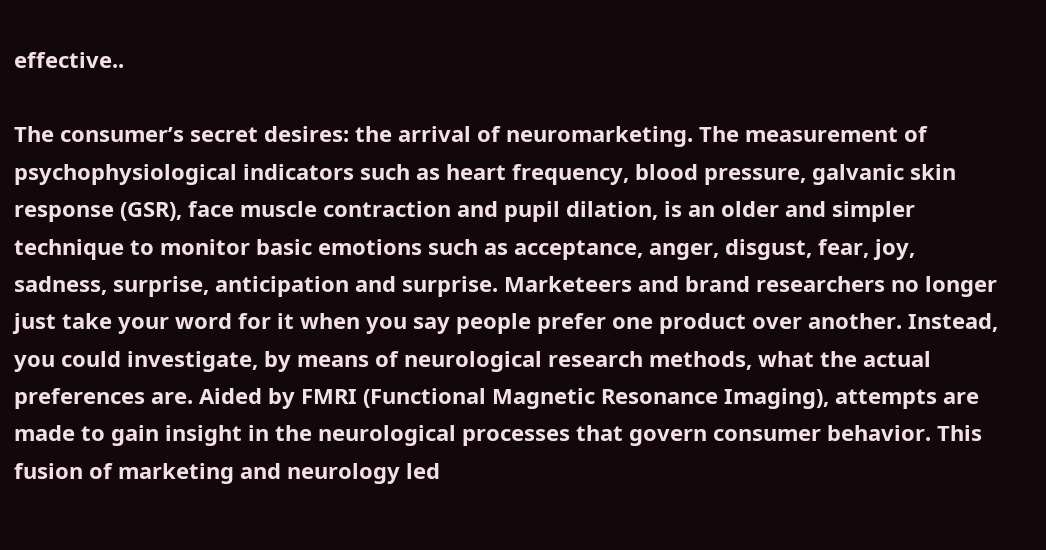effective..

The consumer’s secret desires: the arrival of neuromarketing. The measurement of psychophysiological indicators such as heart frequency, blood pressure, galvanic skin response (GSR), face muscle contraction and pupil dilation, is an older and simpler technique to monitor basic emotions such as acceptance, anger, disgust, fear, joy, sadness, surprise, anticipation and surprise. Marketeers and brand researchers no longer just take your word for it when you say people prefer one product over another. Instead, you could investigate, by means of neurological research methods, what the actual preferences are. Aided by FMRI (Functional Magnetic Resonance Imaging), attempts are made to gain insight in the neurological processes that govern consumer behavior. This fusion of marketing and neurology led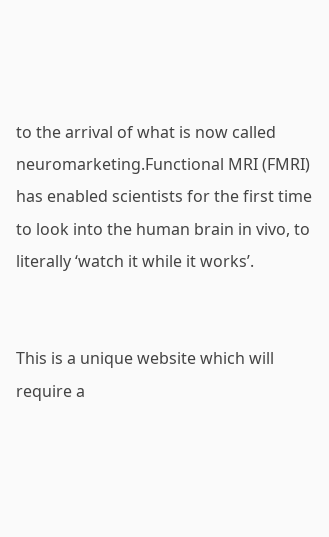to the arrival of what is now called neuromarketing.Functional MRI (FMRI) has enabled scientists for the first time to look into the human brain in vivo, to literally ‘watch it while it works’.


This is a unique website which will require a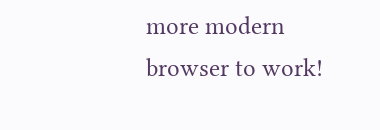more modern browser to work!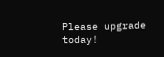Please upgrade today!